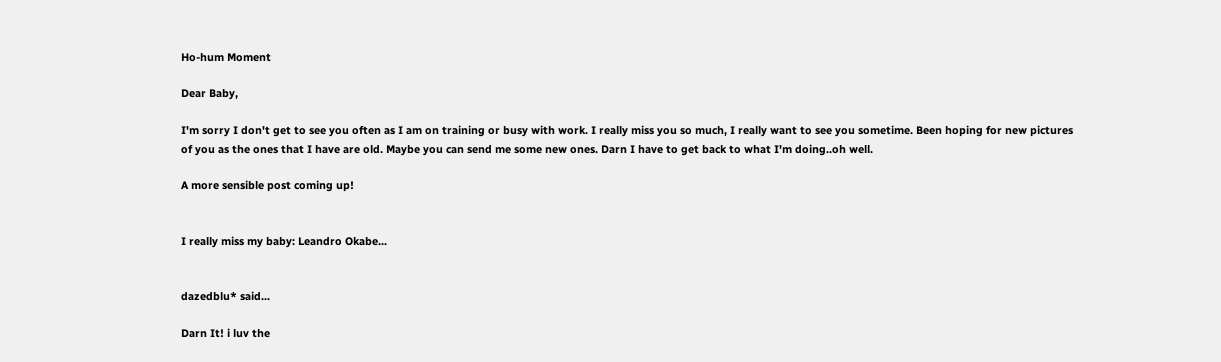Ho-hum Moment

Dear Baby,

I'm sorry I don't get to see you often as I am on training or busy with work. I really miss you so much, I really want to see you sometime. Been hoping for new pictures of you as the ones that I have are old. Maybe you can send me some new ones. Darn I have to get back to what I'm doing..oh well.

A more sensible post coming up!


I really miss my baby: Leandro Okabe...


dazedblu* said...

Darn It! i luv the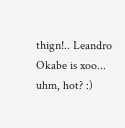thign!.. Leandro Okabe is xoo... uhm, hot? :)